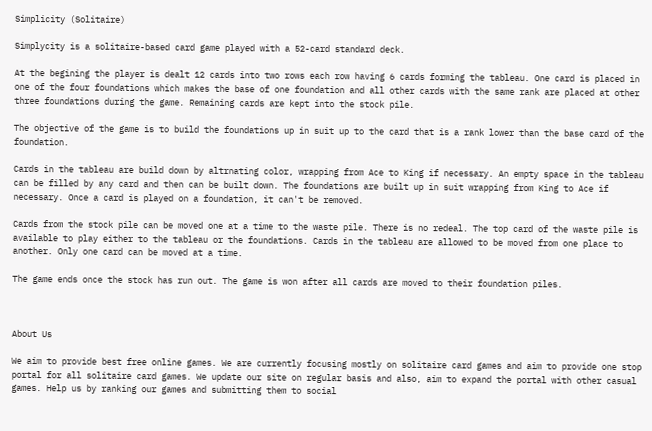Simplicity (Solitaire)

Simplycity is a solitaire-based card game played with a 52-card standard deck.

At the begining the player is dealt 12 cards into two rows each row having 6 cards forming the tableau. One card is placed in one of the four foundations which makes the base of one foundation and all other cards with the same rank are placed at other three foundations during the game. Remaining cards are kept into the stock pile.

The objective of the game is to build the foundations up in suit up to the card that is a rank lower than the base card of the foundation.

Cards in the tableau are build down by altrnating color, wrapping from Ace to King if necessary. An empty space in the tableau can be filled by any card and then can be built down. The foundations are built up in suit wrapping from King to Ace if necessary. Once a card is played on a foundation, it can't be removed.

Cards from the stock pile can be moved one at a time to the waste pile. There is no redeal. The top card of the waste pile is available to play either to the tableau or the foundations. Cards in the tableau are allowed to be moved from one place to another. Only one card can be moved at a time.

The game ends once the stock has run out. The game is won after all cards are moved to their foundation piles.



About Us

We aim to provide best free online games. We are currently focusing mostly on solitaire card games and aim to provide one stop portal for all solitaire card games. We update our site on regular basis and also, aim to expand the portal with other casual games. Help us by ranking our games and submitting them to social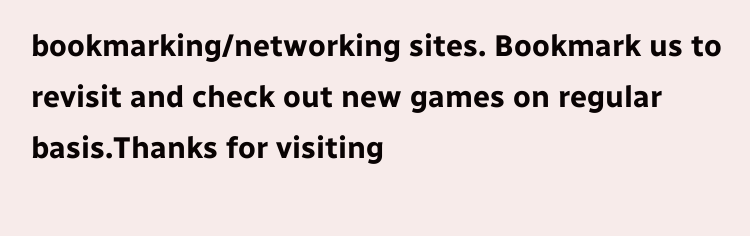bookmarking/networking sites. Bookmark us to revisit and check out new games on regular basis.Thanks for visiting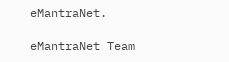eMantraNet.

eMantraNet Team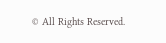© All Rights Reserved.